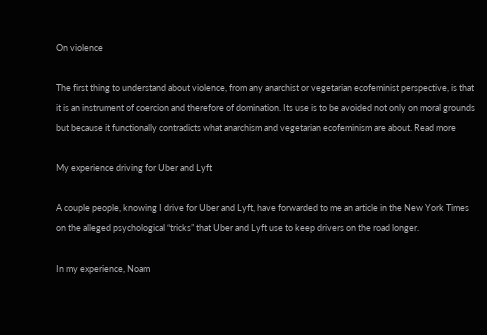On violence

The first thing to understand about violence, from any anarchist or vegetarian ecofeminist perspective, is that it is an instrument of coercion and therefore of domination. Its use is to be avoided not only on moral grounds but because it functionally contradicts what anarchism and vegetarian ecofeminism are about. Read more

My experience driving for Uber and Lyft

A couple people, knowing I drive for Uber and Lyft, have forwarded to me an article in the New York Times on the alleged psychological “tricks” that Uber and Lyft use to keep drivers on the road longer.

In my experience, Noam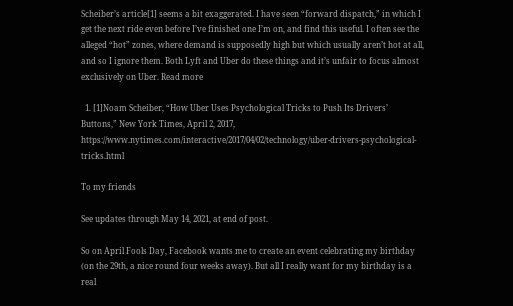Scheiber’s article[1] seems a bit exaggerated. I have seen “forward dispatch,” in which I get the next ride even before I’ve finished one I’m on, and find this useful. I often see the alleged “hot” zones, where demand is supposedly high but which usually aren’t hot at all, and so I ignore them. Both Lyft and Uber do these things and it’s unfair to focus almost exclusively on Uber. Read more

  1. [1]Noam Scheiber, “How Uber Uses Psychological Tricks to Push Its Drivers’ Buttons,” New York Times, April 2, 2017, https://www.nytimes.com/interactive/2017/04/02/technology/uber-drivers-psychological-tricks.html

To my friends

See updates through May 14, 2021, at end of post.

So on April Fools Day, Facebook wants me to create an event celebrating my birthday (on the 29th, a nice round four weeks away). But all I really want for my birthday is a real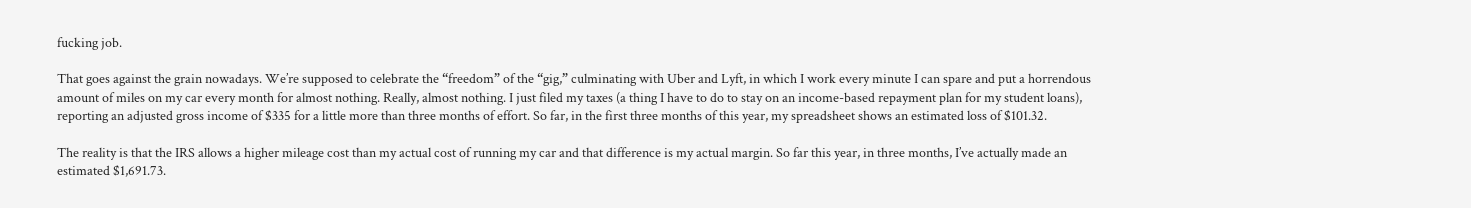fucking job.

That goes against the grain nowadays. We’re supposed to celebrate the “freedom” of the “gig,” culminating with Uber and Lyft, in which I work every minute I can spare and put a horrendous amount of miles on my car every month for almost nothing. Really, almost nothing. I just filed my taxes (a thing I have to do to stay on an income-based repayment plan for my student loans), reporting an adjusted gross income of $335 for a little more than three months of effort. So far, in the first three months of this year, my spreadsheet shows an estimated loss of $101.32.

The reality is that the IRS allows a higher mileage cost than my actual cost of running my car and that difference is my actual margin. So far this year, in three months, I’ve actually made an estimated $1,691.73.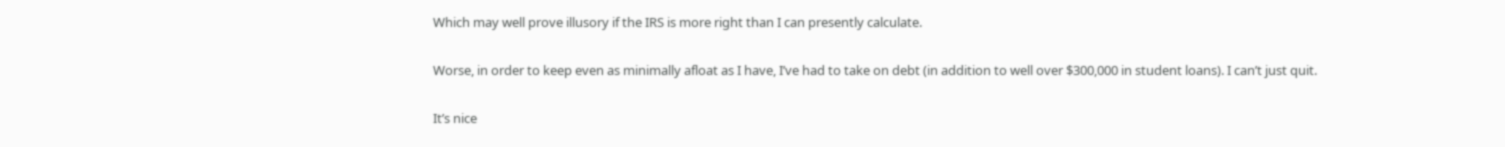Which may well prove illusory if the IRS is more right than I can presently calculate.

Worse, in order to keep even as minimally afloat as I have, I’ve had to take on debt (in addition to well over $300,000 in student loans). I can’t just quit.

It’s nice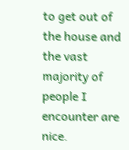to get out of the house and the vast majority of people I encounter are nice.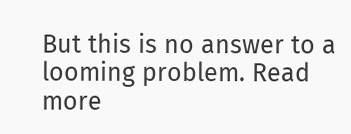But this is no answer to a looming problem. Read more